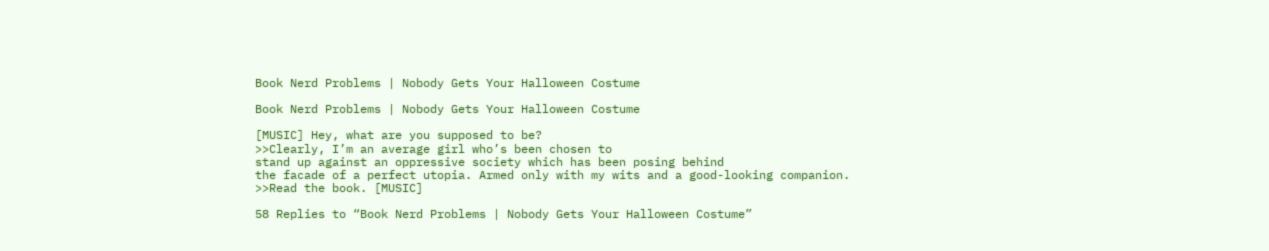Book Nerd Problems | Nobody Gets Your Halloween Costume

Book Nerd Problems | Nobody Gets Your Halloween Costume

[MUSIC] Hey, what are you supposed to be?
>>Clearly, I’m an average girl who’s been chosen to
stand up against an oppressive society which has been posing behind
the facade of a perfect utopia. Armed only with my wits and a good-looking companion.
>>Read the book. [MUSIC]

58 Replies to “Book Nerd Problems | Nobody Gets Your Halloween Costume”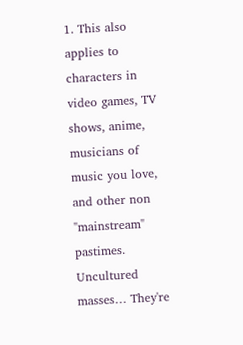1. This also applies to characters in video games, TV shows, anime, musicians of music you love, and other non "mainstream" pastimes. Uncultured masses… They're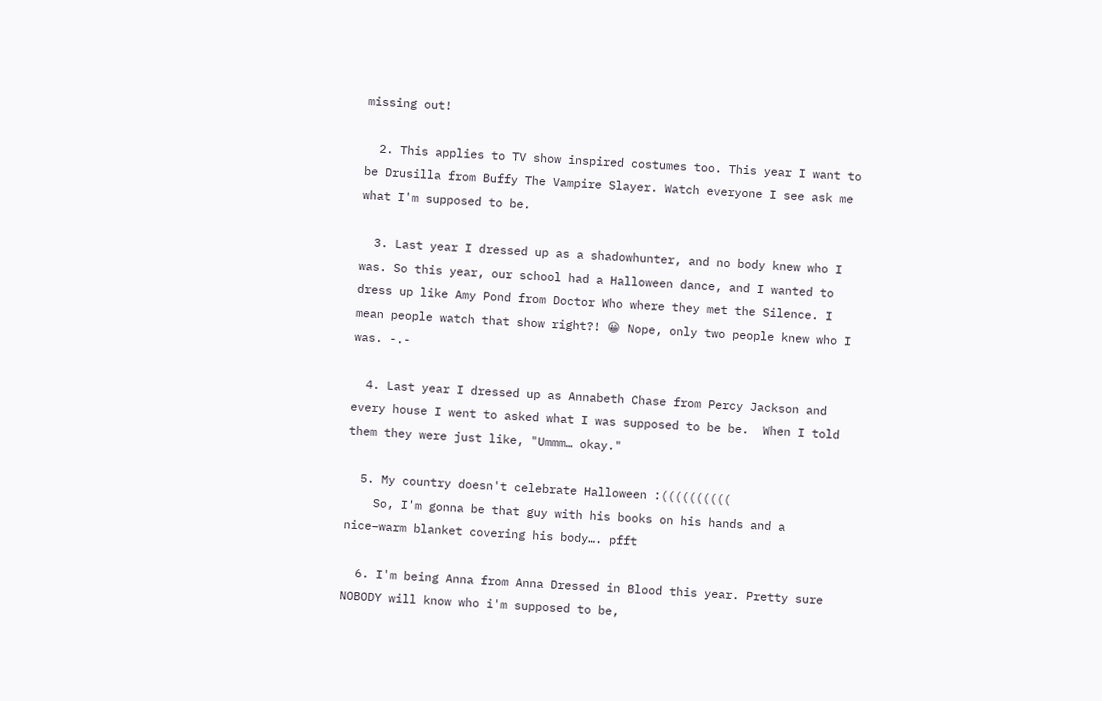missing out!

  2. This applies to TV show inspired costumes too. This year I want to be Drusilla from Buffy The Vampire Slayer. Watch everyone I see ask me what I'm supposed to be.

  3. Last year I dressed up as a shadowhunter, and no body knew who I was. So this year, our school had a Halloween dance, and I wanted to dress up like Amy Pond from Doctor Who where they met the Silence. I mean people watch that show right?! 😀 Nope, only two people knew who I was. -.-

  4. Last year I dressed up as Annabeth Chase from Percy Jackson and every house I went to asked what I was supposed to be be.  When I told them they were just like, "Ummm… okay."

  5. My country doesn't celebrate Halloween :((((((((((
    So, I'm gonna be that guy with his books on his hands and a nice–warm blanket covering his body…. pfft

  6. I'm being Anna from Anna Dressed in Blood this year. Pretty sure NOBODY will know who i'm supposed to be,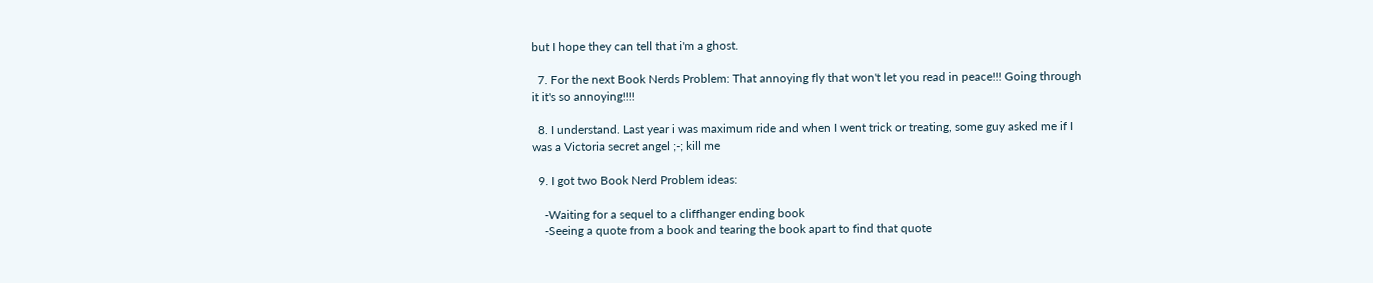but I hope they can tell that i'm a ghost.

  7. For the next Book Nerds Problem: That annoying fly that won't let you read in peace!!! Going through it it's so annoying!!!!

  8. I understand. Last year i was maximum ride and when I went trick or treating, some guy asked me if I was a Victoria secret angel ;-; kill me

  9. I got two Book Nerd Problem ideas:

    -Waiting for a sequel to a cliffhanger ending book
    -Seeing a quote from a book and tearing the book apart to find that quote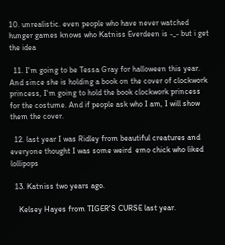10. unrealistic. even people who have never watched hunger games knows who Katniss Everdeen is -_- but i get the idea

  11. I'm going to be Tessa Gray for halloween this year. And since she is holding a book on the cover of clockwork princess, I'm going to hold the book clockwork princess for the costume. And if people ask who I am, I will show them the cover.

  12. last year I was Ridley from beautiful creatures and everyone thought I was some weird  emo chick who liked lollipops

  13. Katniss two years ago.

    Kelsey Hayes from TIGER'S CURSE last year.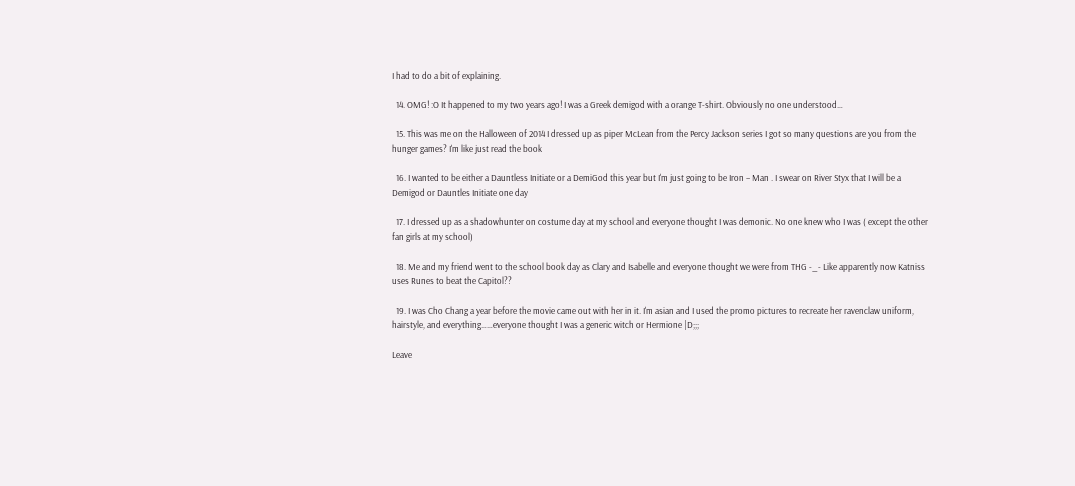I had to do a bit of explaining.

  14. OMG! :O It happened to my two years ago! I was a Greek demigod with a orange T-shirt. Obviously no one understood…

  15. This was me on the Halloween of 2014 I dressed up as piper McLean from the Percy Jackson series I got so many questions are you from the hunger games? I'm like just read the book

  16. I wanted to be either a Dauntless Initiate or a DemiGod this year but I'm just going to be Iron – Man . I swear on River Styx that I will be a Demigod or Dauntles Initiate one day

  17. I dressed up as a shadowhunter on costume day at my school and everyone thought I was demonic. No one knew who I was ( except the other fan girls at my school)

  18. Me and my friend went to the school book day as Clary and Isabelle and everyone thought we were from THG -_- Like apparently now Katniss uses Runes to beat the Capitol??

  19. I was Cho Chang a year before the movie came out with her in it. I'm asian and I used the promo pictures to recreate her ravenclaw uniform, hairstyle, and everything……everyone thought I was a generic witch or Hermione |D;;;

Leave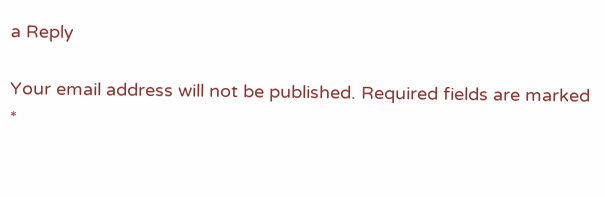a Reply

Your email address will not be published. Required fields are marked *